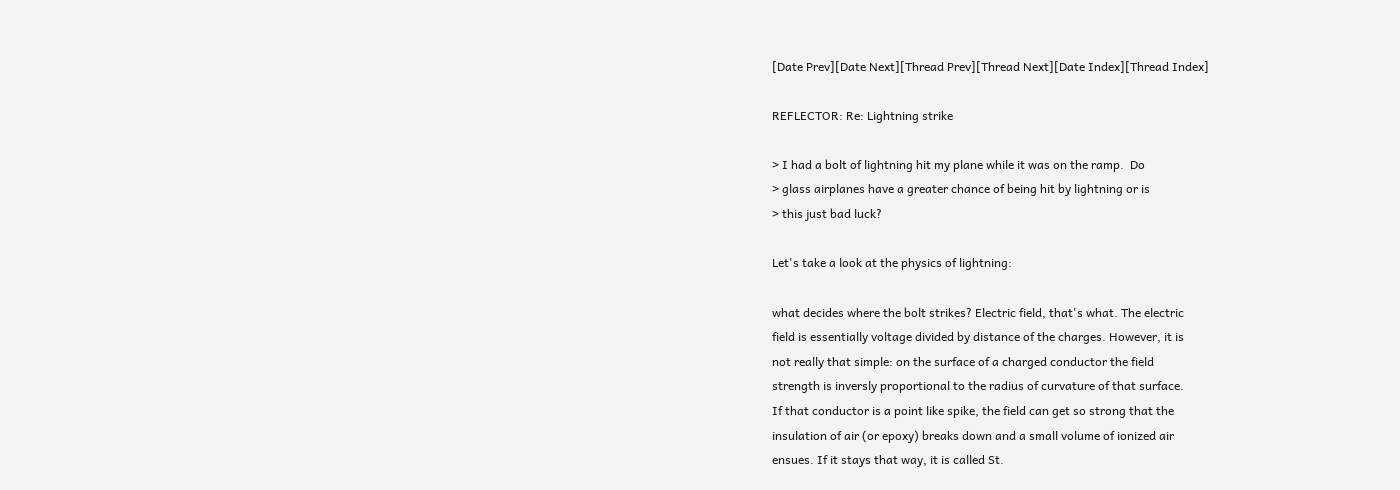[Date Prev][Date Next][Thread Prev][Thread Next][Date Index][Thread Index]

REFLECTOR: Re: Lightning strike

> I had a bolt of lightning hit my plane while it was on the ramp.  Do
> glass airplanes have a greater chance of being hit by lightning or is
> this just bad luck?

Let's take a look at the physics of lightning:

what decides where the bolt strikes? Electric field, that's what. The electric
field is essentially voltage divided by distance of the charges. However, it is
not really that simple: on the surface of a charged conductor the field
strength is inversly proportional to the radius of curvature of that surface.
If that conductor is a point like spike, the field can get so strong that the
insulation of air (or epoxy) breaks down and a small volume of ionized air
ensues. If it stays that way, it is called St.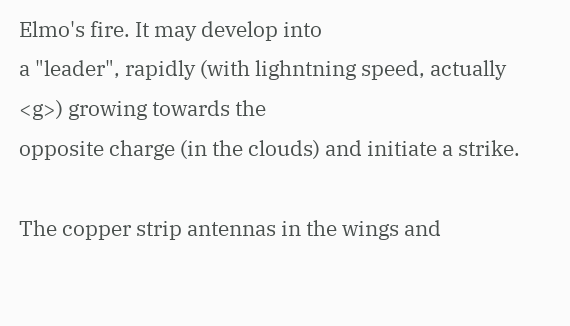Elmo's fire. It may develop into
a "leader", rapidly (with lighntning speed, actually <g>) growing towards the
opposite charge (in the clouds) and initiate a strike.

The copper strip antennas in the wings and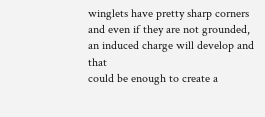winglets have pretty sharp corners
and even if they are not grounded, an induced charge will develop and that
could be enough to create a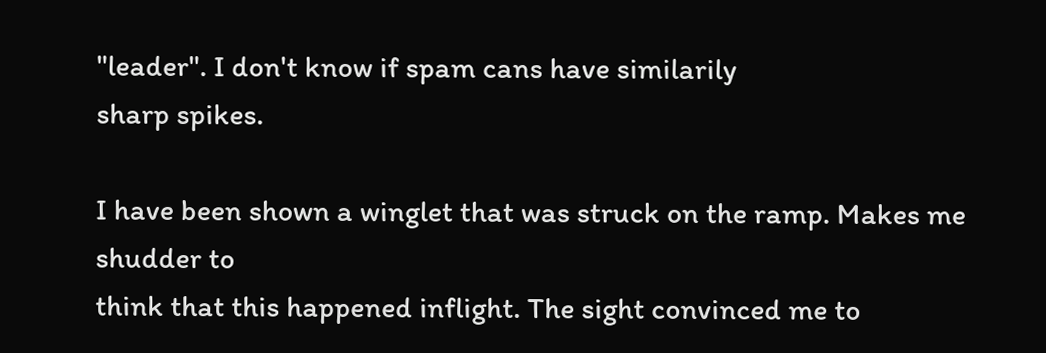"leader". I don't know if spam cans have similarily
sharp spikes.

I have been shown a winglet that was struck on the ramp. Makes me shudder to
think that this happened inflight. The sight convinced me to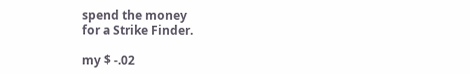spend the money
for a Strike Finder.

my $ -.02